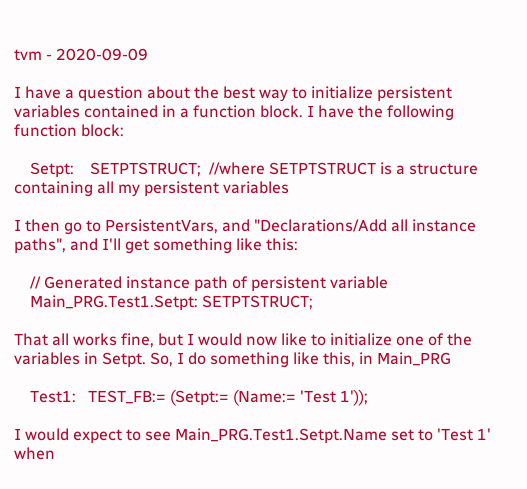tvm - 2020-09-09

I have a question about the best way to initialize persistent variables contained in a function block. I have the following function block:

    Setpt:    SETPTSTRUCT;  //where SETPTSTRUCT is a structure containing all my persistent variables

I then go to PersistentVars, and "Declarations/Add all instance paths", and I'll get something like this:

    // Generated instance path of persistent variable
    Main_PRG.Test1.Setpt: SETPTSTRUCT;

That all works fine, but I would now like to initialize one of the variables in Setpt. So, I do something like this, in Main_PRG

    Test1:   TEST_FB:= (Setpt:= (Name:= 'Test 1'));

I would expect to see Main_PRG.Test1.Setpt.Name set to 'Test 1' when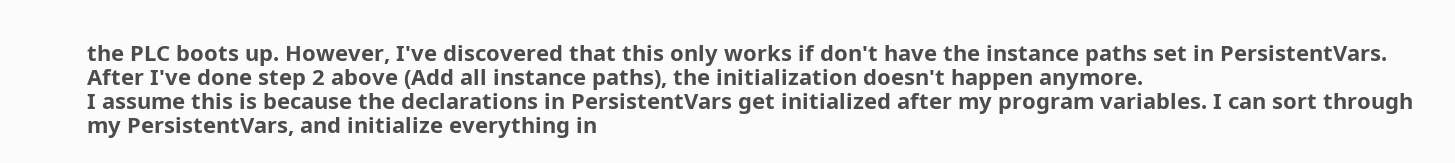the PLC boots up. However, I've discovered that this only works if don't have the instance paths set in PersistentVars. After I've done step 2 above (Add all instance paths), the initialization doesn't happen anymore.
I assume this is because the declarations in PersistentVars get initialized after my program variables. I can sort through my PersistentVars, and initialize everything in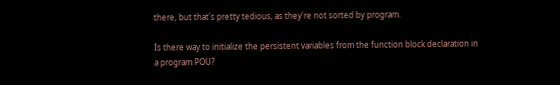there, but that's pretty tedious, as they're not sorted by program.

Is there way to initialize the persistent variables from the function block declaration in a program POU?